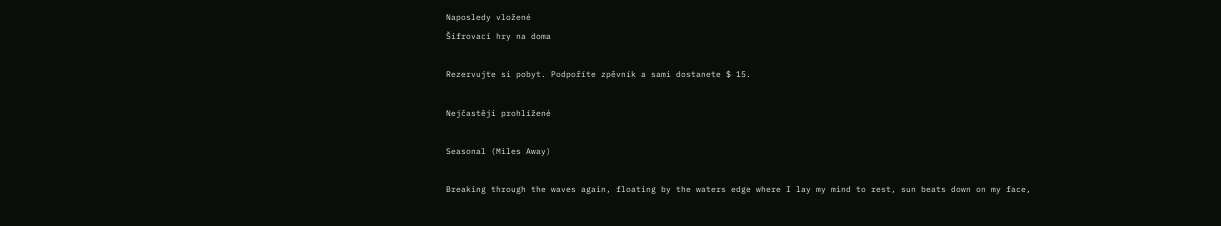Naposledy vložené
Šifrovací hry na doma

Rezervujte si pobyt. Podpoříte zpěvník a sami dostanete $ 15.

Nejčastěji prohlížené

Seasonal (Miles Away)

Breaking through the waves again, floating by the waters edge where I lay my mind to rest, sun beats down on my face,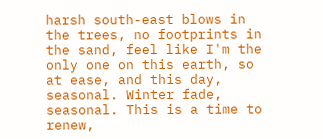harsh south-east blows in the trees, no footprints in the sand, feel like I'm the only one on this earth, so at ease, and this day, seasonal. Winter fade, seasonal. This is a time to renew,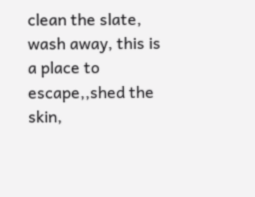clean the slate, wash away, this is a place to escape,,shed the skin,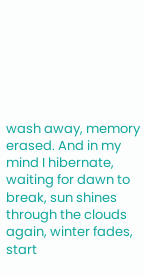wash away, memory erased. And in my mind I hibernate, waiting for dawn to break, sun shines through the clouds again, winter fades, start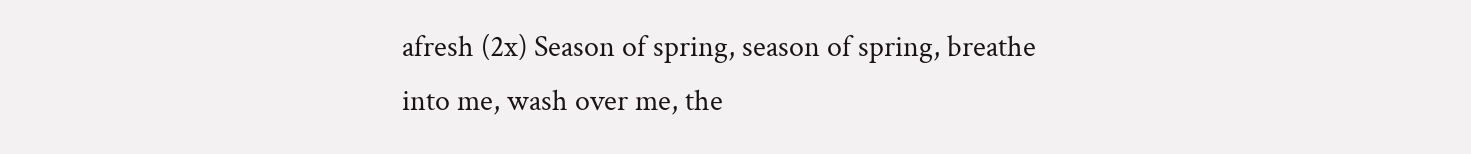afresh (2x) Season of spring, season of spring, breathe into me, wash over me, the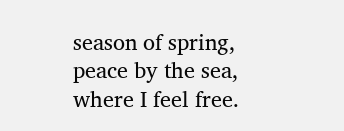season of spring, peace by the sea, where I feel free.